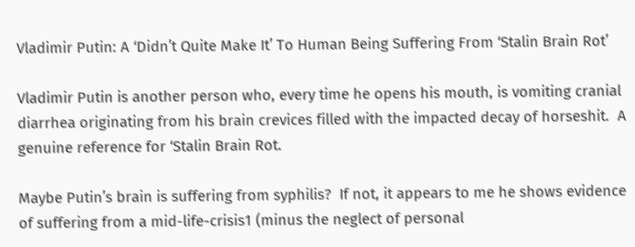Vladimir Putin: A ‘Didn’t Quite Make It’ To Human Being Suffering From ‘Stalin Brain Rot’

Vladimir Putin is another person who, every time he opens his mouth, is vomiting cranial diarrhea originating from his brain crevices filled with the impacted decay of horseshit.  A genuine reference for ‘Stalin Brain Rot.

Maybe Putin’s brain is suffering from syphilis?  If not, it appears to me he shows evidence of suffering from a mid-life-crisis1 (minus the neglect of personal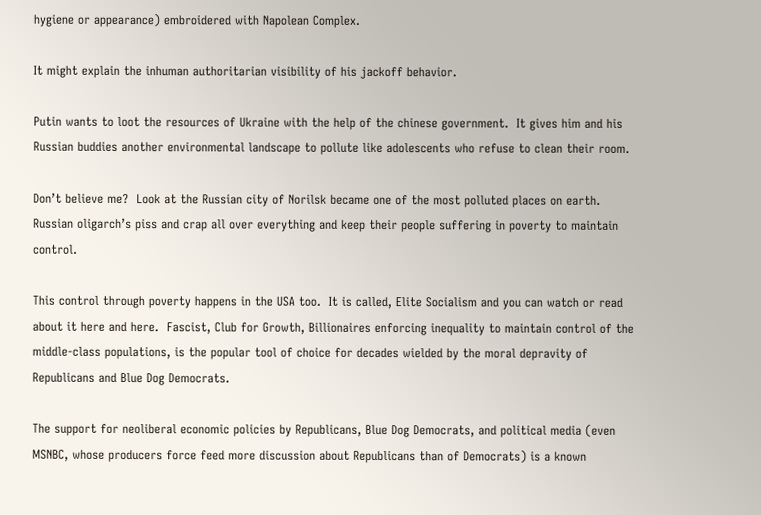hygiene or appearance) embroidered with Napolean Complex.

It might explain the inhuman authoritarian visibility of his jackoff behavior.

Putin wants to loot the resources of Ukraine with the help of the chinese government.  It gives him and his Russian buddies another environmental landscape to pollute like adolescents who refuse to clean their room.

Don’t believe me?  Look at the Russian city of Norilsk became one of the most polluted places on earth.  Russian oligarch’s piss and crap all over everything and keep their people suffering in poverty to maintain control.

This control through poverty happens in the USA too.  It is called, Elite Socialism and you can watch or read about it here and here.  Fascist, Club for Growth, Billionaires enforcing inequality to maintain control of the middle-class populations, is the popular tool of choice for decades wielded by the moral depravity of Republicans and Blue Dog Democrats.

The support for neoliberal economic policies by Republicans, Blue Dog Democrats, and political media (even MSNBC, whose producers force feed more discussion about Republicans than of Democrats) is a known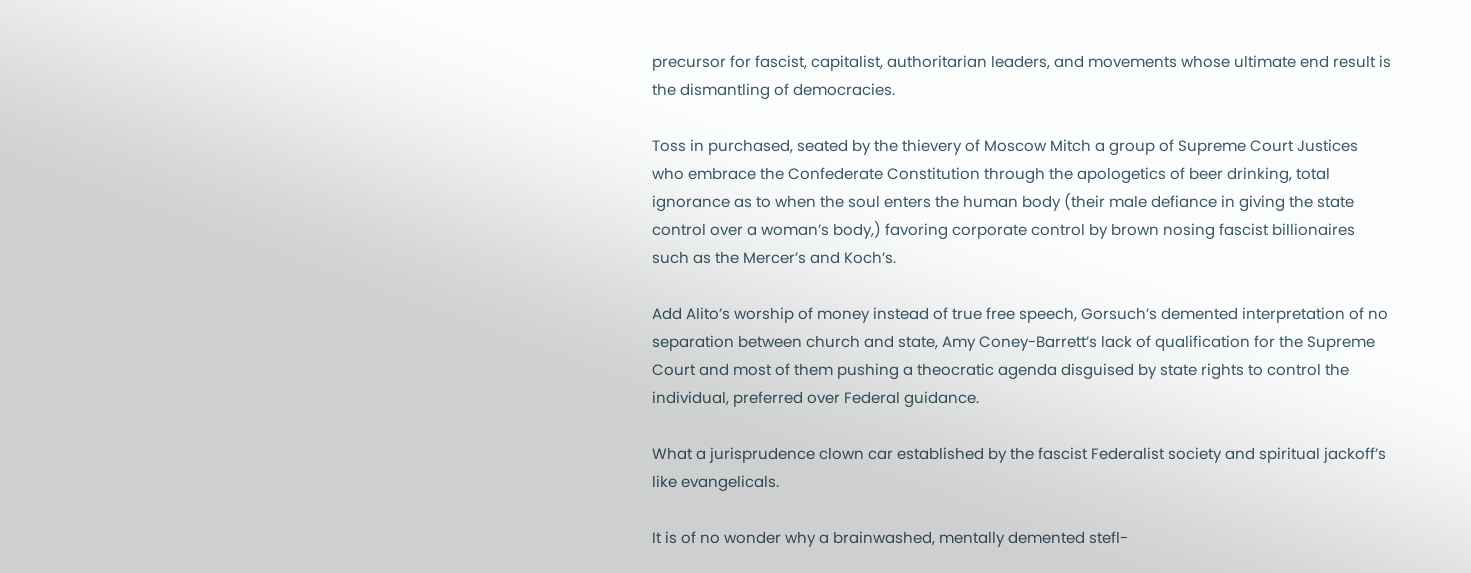precursor for fascist, capitalist, authoritarian leaders, and movements whose ultimate end result is the dismantling of democracies.

Toss in purchased, seated by the thievery of Moscow Mitch a group of Supreme Court Justices who embrace the Confederate Constitution through the apologetics of beer drinking, total ignorance as to when the soul enters the human body (their male defiance in giving the state control over a woman’s body,) favoring corporate control by brown nosing fascist billionaires such as the Mercer’s and Koch’s.

Add Alito’s worship of money instead of true free speech, Gorsuch’s demented interpretation of no separation between church and state, Amy Coney-Barrett’s lack of qualification for the Supreme Court and most of them pushing a theocratic agenda disguised by state rights to control the individual, preferred over Federal guidance.

What a jurisprudence clown car established by the fascist Federalist society and spiritual jackoff’s like evangelicals.

It is of no wonder why a brainwashed, mentally demented stefl-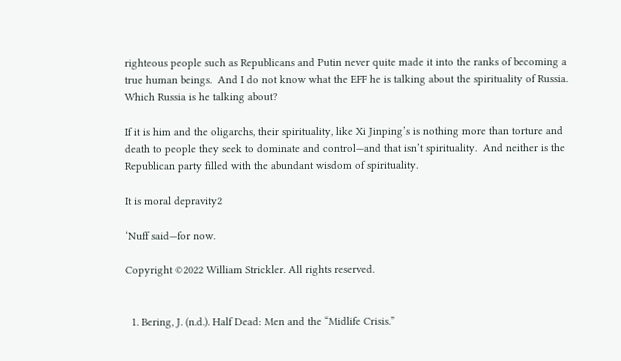righteous people such as Republicans and Putin never quite made it into the ranks of becoming a true human beings.  And I do not know what the EFF he is talking about the spirituality of Russia.  Which Russia is he talking about?

If it is him and the oligarchs, their spirituality, like Xi Jinping’s is nothing more than torture and death to people they seek to dominate and control—and that isn’t spirituality.  And neither is the Republican party filled with the abundant wisdom of spirituality.

It is moral depravity2

‘Nuff said—for now.

Copyright ©2022 William Strickler. All rights reserved.


  1. Bering, J. (n.d.). Half Dead: Men and the “Midlife Crisis.”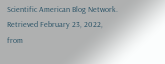Scientific American Blog Network. Retrieved February 23, 2022, from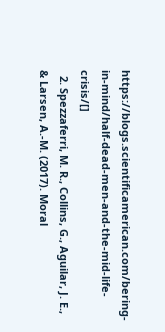https://blogs.scientificamerican.com/bering-in-mind/half-dead-men-and-the-mid-life-crisis/[]
  2. Spezzaferri, M. R., Collins, G., Aguilar, J. E., & Larsen, A.-M. (2017). Moral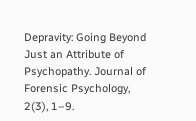Depravity: Going Beyond Just an Attribute of Psychopathy. Journal of Forensic Psychology, 2(3), 1–9.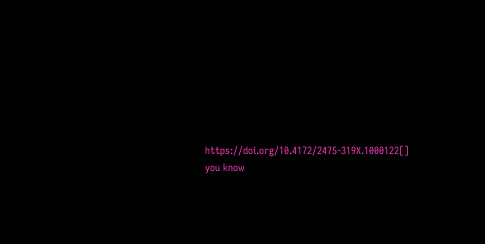https://doi.org/10.4172/2475-319X.1000122[]
you know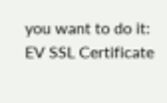you want to do it:
EV SSL Certificate